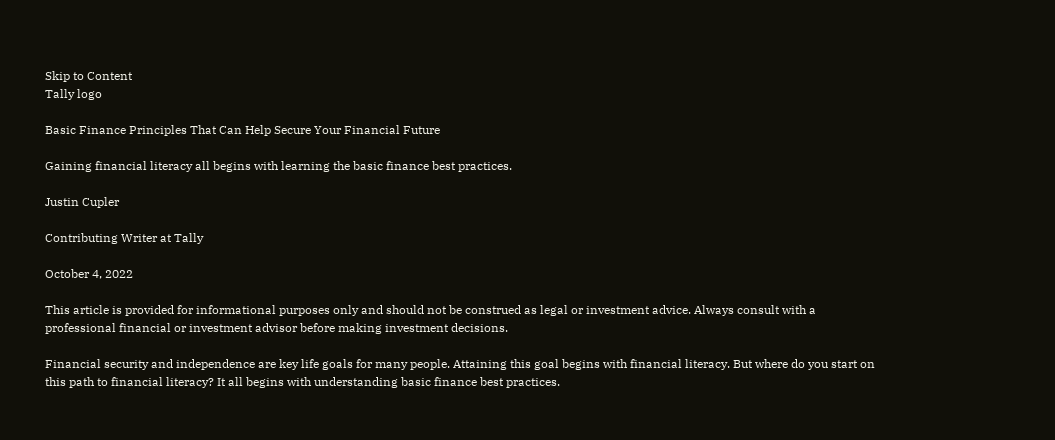Skip to Content
Tally logo

Basic Finance Principles That Can Help Secure Your Financial Future

Gaining financial literacy all begins with learning the basic finance best practices.

Justin Cupler

Contributing Writer at Tally

October 4, 2022

This article is provided for informational purposes only and should not be construed as legal or investment advice. Always consult with a professional financial or investment advisor before making investment decisions.

Financial security and independence are key life goals for many people. Attaining this goal begins with financial literacy. But where do you start on this path to financial literacy? It all begins with understanding basic finance best practices.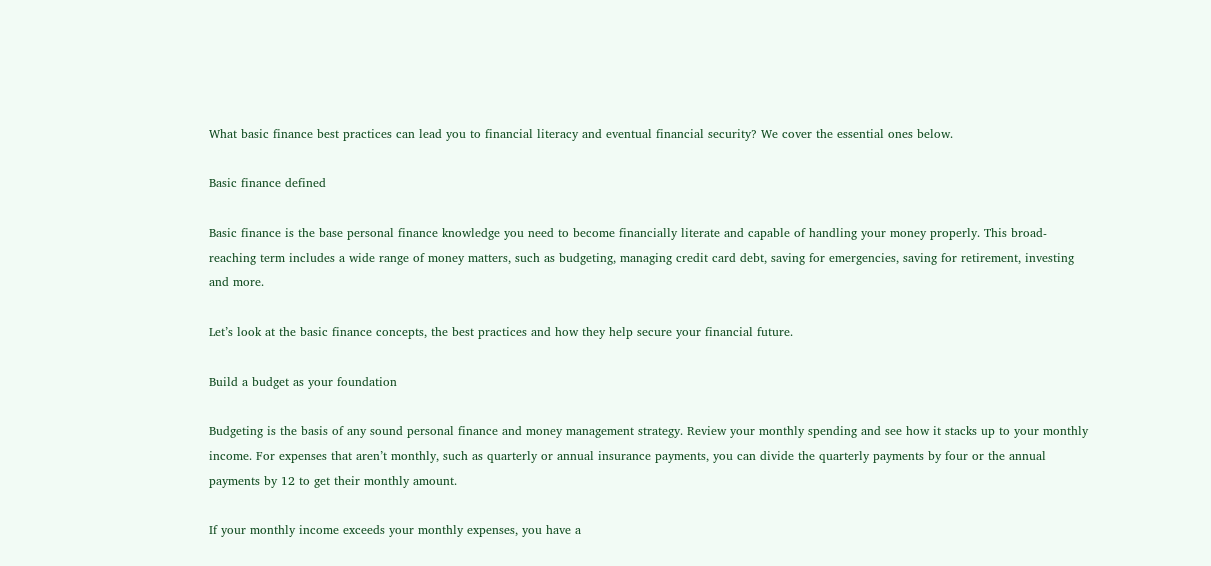What basic finance best practices can lead you to financial literacy and eventual financial security? We cover the essential ones below.

Basic finance defined

Basic finance is the base personal finance knowledge you need to become financially literate and capable of handling your money properly. This broad-reaching term includes a wide range of money matters, such as budgeting, managing credit card debt, saving for emergencies, saving for retirement, investing and more.

Let’s look at the basic finance concepts, the best practices and how they help secure your financial future.

Build a budget as your foundation

Budgeting is the basis of any sound personal finance and money management strategy. Review your monthly spending and see how it stacks up to your monthly income. For expenses that aren’t monthly, such as quarterly or annual insurance payments, you can divide the quarterly payments by four or the annual payments by 12 to get their monthly amount.

If your monthly income exceeds your monthly expenses, you have a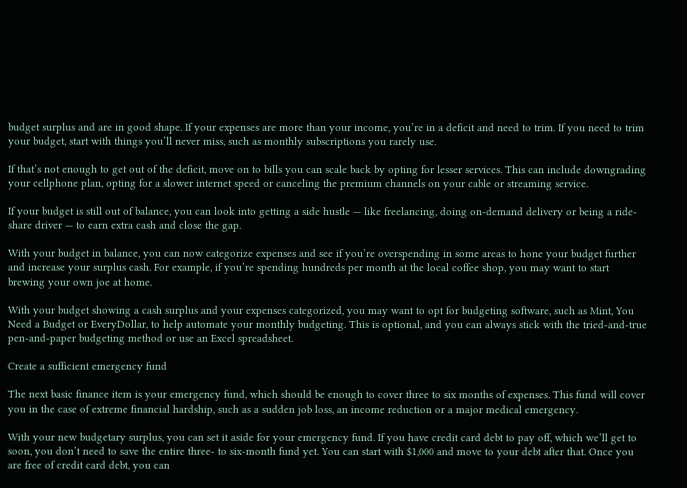budget surplus and are in good shape. If your expenses are more than your income, you’re in a deficit and need to trim. If you need to trim your budget, start with things you’ll never miss, such as monthly subscriptions you rarely use.

If that’s not enough to get out of the deficit, move on to bills you can scale back by opting for lesser services. This can include downgrading your cellphone plan, opting for a slower internet speed or canceling the premium channels on your cable or streaming service.

If your budget is still out of balance, you can look into getting a side hustle — like freelancing, doing on-demand delivery or being a ride-share driver — to earn extra cash and close the gap.

With your budget in balance, you can now categorize expenses and see if you’re overspending in some areas to hone your budget further and increase your surplus cash. For example, if you’re spending hundreds per month at the local coffee shop, you may want to start brewing your own joe at home.

With your budget showing a cash surplus and your expenses categorized, you may want to opt for budgeting software, such as Mint, You Need a Budget or EveryDollar, to help automate your monthly budgeting. This is optional, and you can always stick with the tried-and-true pen-and-paper budgeting method or use an Excel spreadsheet.

Create a sufficient emergency fund

The next basic finance item is your emergency fund, which should be enough to cover three to six months of expenses. This fund will cover you in the case of extreme financial hardship, such as a sudden job loss, an income reduction or a major medical emergency.

With your new budgetary surplus, you can set it aside for your emergency fund. If you have credit card debt to pay off, which we’ll get to soon, you don’t need to save the entire three- to six-month fund yet. You can start with $1,000 and move to your debt after that. Once you are free of credit card debt, you can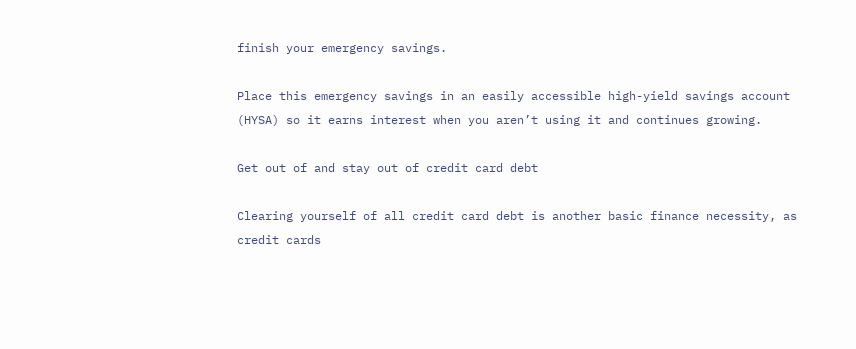finish your emergency savings.

Place this emergency savings in an easily accessible high-yield savings account (HYSA) so it earns interest when you aren’t using it and continues growing.

Get out of and stay out of credit card debt

Clearing yourself of all credit card debt is another basic finance necessity, as credit cards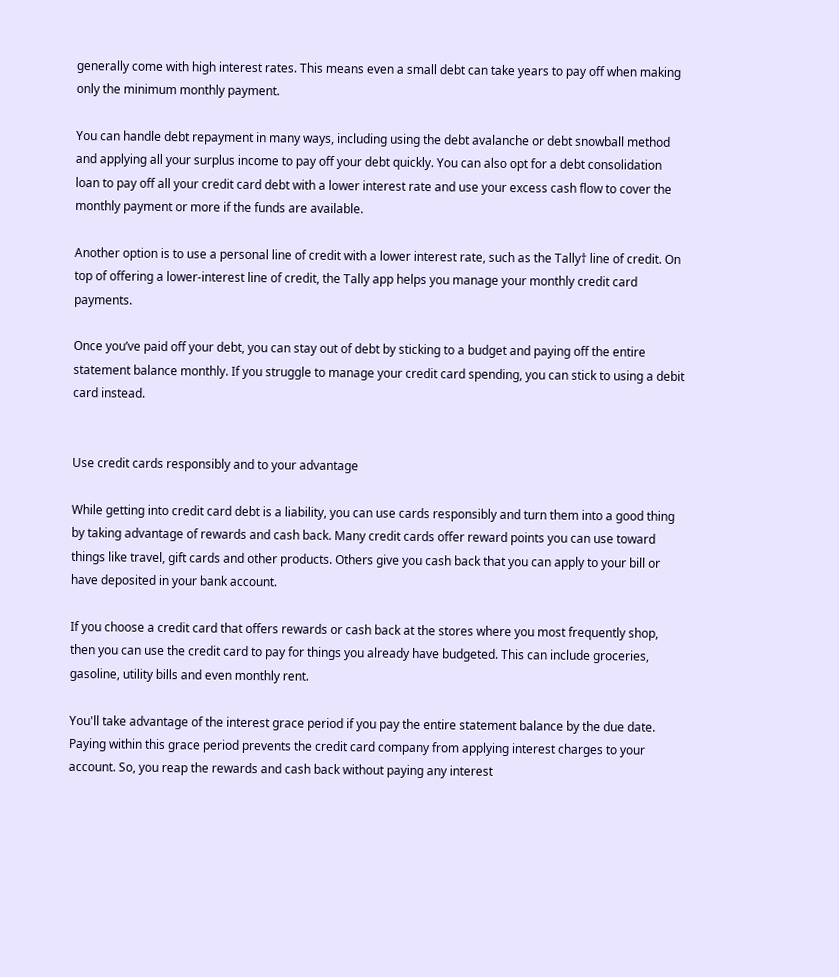generally come with high interest rates. This means even a small debt can take years to pay off when making only the minimum monthly payment.

You can handle debt repayment in many ways, including using the debt avalanche or debt snowball method and applying all your surplus income to pay off your debt quickly. You can also opt for a debt consolidation loan to pay off all your credit card debt with a lower interest rate and use your excess cash flow to cover the monthly payment or more if the funds are available.

Another option is to use a personal line of credit with a lower interest rate, such as the Tally† line of credit. On top of offering a lower-interest line of credit, the Tally app helps you manage your monthly credit card payments.

Once you’ve paid off your debt, you can stay out of debt by sticking to a budget and paying off the entire statement balance monthly. If you struggle to manage your credit card spending, you can stick to using a debit card instead.


Use credit cards responsibly and to your advantage

While getting into credit card debt is a liability, you can use cards responsibly and turn them into a good thing by taking advantage of rewards and cash back. Many credit cards offer reward points you can use toward things like travel, gift cards and other products. Others give you cash back that you can apply to your bill or have deposited in your bank account.

If you choose a credit card that offers rewards or cash back at the stores where you most frequently shop, then you can use the credit card to pay for things you already have budgeted. This can include groceries, gasoline, utility bills and even monthly rent.

You'll take advantage of the interest grace period if you pay the entire statement balance by the due date. Paying within this grace period prevents the credit card company from applying interest charges to your account. So, you reap the rewards and cash back without paying any interest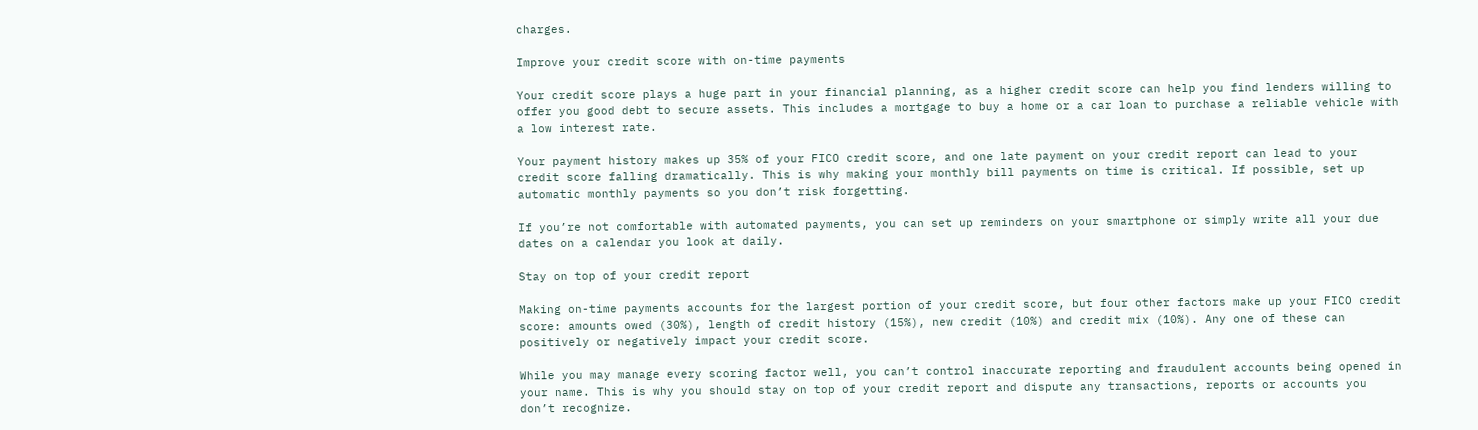charges.

Improve your credit score with on-time payments

Your credit score plays a huge part in your financial planning, as a higher credit score can help you find lenders willing to offer you good debt to secure assets. This includes a mortgage to buy a home or a car loan to purchase a reliable vehicle with a low interest rate.

Your payment history makes up 35% of your FICO credit score, and one late payment on your credit report can lead to your credit score falling dramatically. This is why making your monthly bill payments on time is critical. If possible, set up automatic monthly payments so you don’t risk forgetting.

If you’re not comfortable with automated payments, you can set up reminders on your smartphone or simply write all your due dates on a calendar you look at daily.

Stay on top of your credit report

Making on-time payments accounts for the largest portion of your credit score, but four other factors make up your FICO credit score: amounts owed (30%), length of credit history (15%), new credit (10%) and credit mix (10%). Any one of these can positively or negatively impact your credit score.

While you may manage every scoring factor well, you can’t control inaccurate reporting and fraudulent accounts being opened in your name. This is why you should stay on top of your credit report and dispute any transactions, reports or accounts you don’t recognize.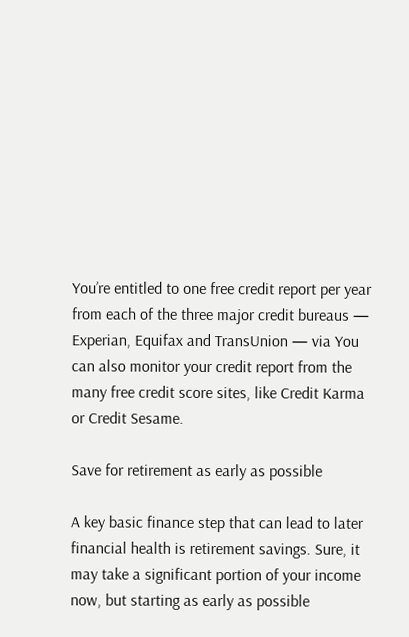You’re entitled to one free credit report per year from each of the three major credit bureaus — Experian, Equifax and TransUnion — via You can also monitor your credit report from the many free credit score sites, like Credit Karma or Credit Sesame.

Save for retirement as early as possible

A key basic finance step that can lead to later financial health is retirement savings. Sure, it may take a significant portion of your income now, but starting as early as possible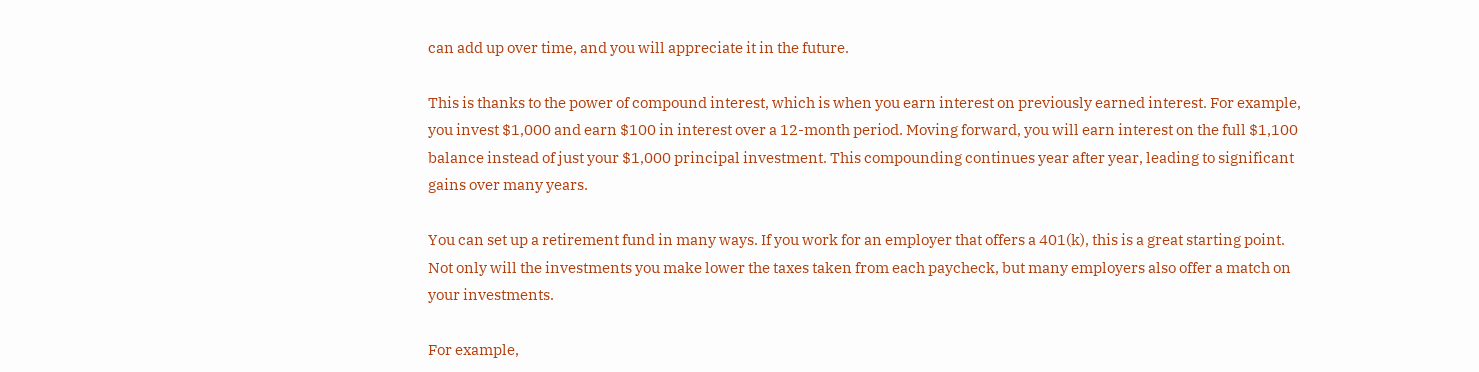can add up over time, and you will appreciate it in the future.

This is thanks to the power of compound interest, which is when you earn interest on previously earned interest. For example, you invest $1,000 and earn $100 in interest over a 12-month period. Moving forward, you will earn interest on the full $1,100 balance instead of just your $1,000 principal investment. This compounding continues year after year, leading to significant gains over many years.

You can set up a retirement fund in many ways. If you work for an employer that offers a 401(k), this is a great starting point. Not only will the investments you make lower the taxes taken from each paycheck, but many employers also offer a match on your investments.

For example,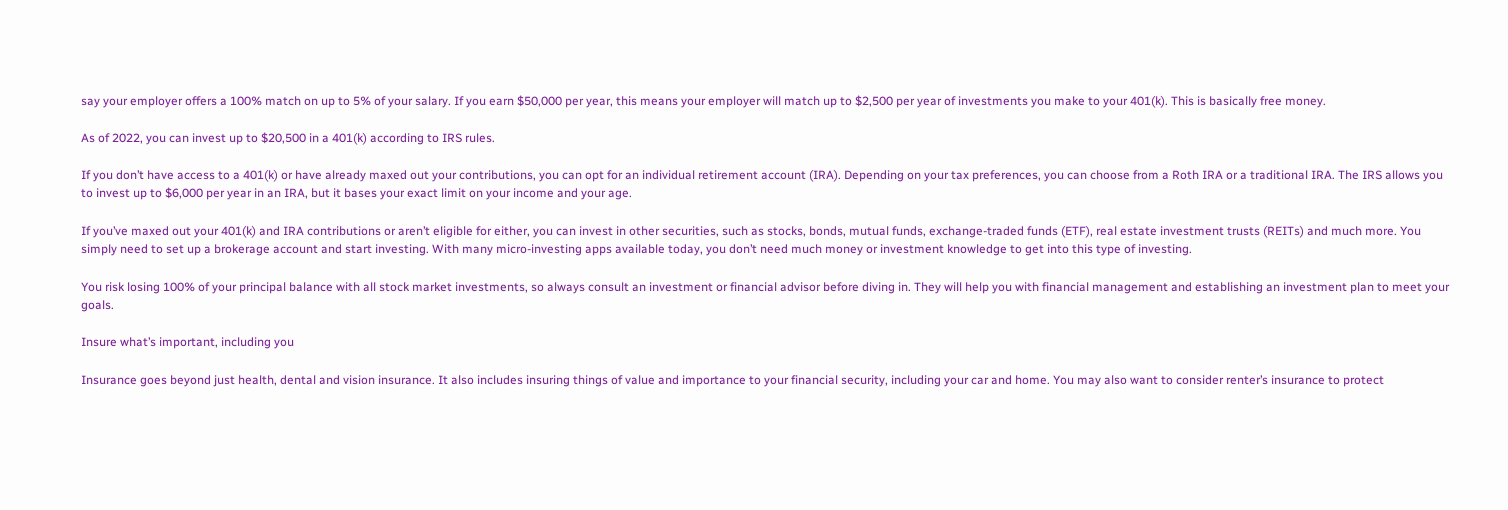say your employer offers a 100% match on up to 5% of your salary. If you earn $50,000 per year, this means your employer will match up to $2,500 per year of investments you make to your 401(k). This is basically free money.

As of 2022, you can invest up to $20,500 in a 401(k) according to IRS rules.

If you don’t have access to a 401(k) or have already maxed out your contributions, you can opt for an individual retirement account (IRA). Depending on your tax preferences, you can choose from a Roth IRA or a traditional IRA. The IRS allows you to invest up to $6,000 per year in an IRA, but it bases your exact limit on your income and your age.

If you’ve maxed out your 401(k) and IRA contributions or aren’t eligible for either, you can invest in other securities, such as stocks, bonds, mutual funds, exchange-traded funds (ETF), real estate investment trusts (REITs) and much more. You simply need to set up a brokerage account and start investing. With many micro-investing apps available today, you don’t need much money or investment knowledge to get into this type of investing.

You risk losing 100% of your principal balance with all stock market investments, so always consult an investment or financial advisor before diving in. They will help you with financial management and establishing an investment plan to meet your goals.

Insure what’s important, including you

Insurance goes beyond just health, dental and vision insurance. It also includes insuring things of value and importance to your financial security, including your car and home. You may also want to consider renter’s insurance to protect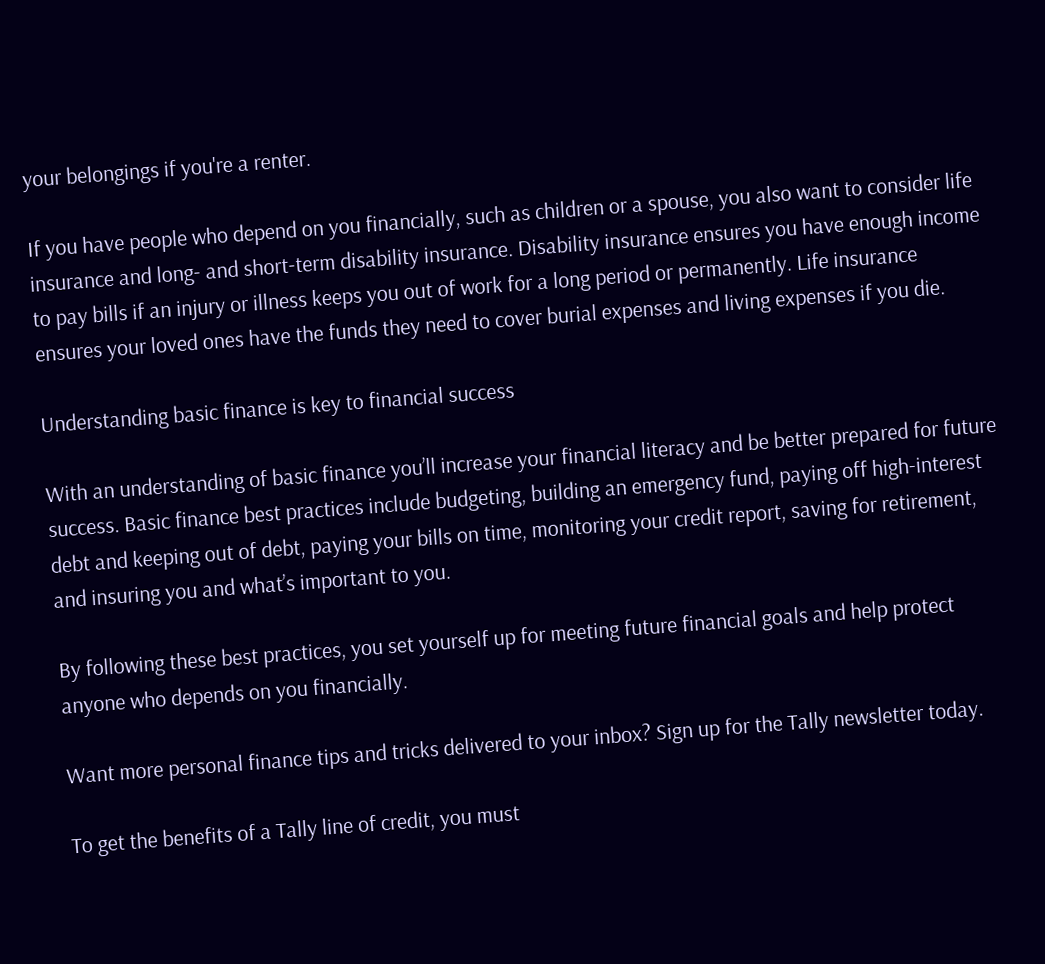your belongings if you're a renter.

If you have people who depend on you financially, such as children or a spouse, you also want to consider life insurance and long- and short-term disability insurance. Disability insurance ensures you have enough income to pay bills if an injury or illness keeps you out of work for a long period or permanently. Life insurance ensures your loved ones have the funds they need to cover burial expenses and living expenses if you die.

Understanding basic finance is key to financial success

With an understanding of basic finance you’ll increase your financial literacy and be better prepared for future success. Basic finance best practices include budgeting, building an emergency fund, paying off high-interest debt and keeping out of debt, paying your bills on time, monitoring your credit report, saving for retirement, and insuring you and what’s important to you.

By following these best practices, you set yourself up for meeting future financial goals and help protect anyone who depends on you financially.

Want more personal finance tips and tricks delivered to your inbox? Sign up for the Tally newsletter today.

To get the benefits of a Tally line of credit, you must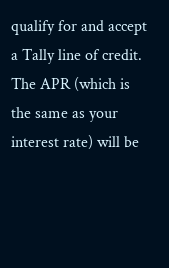qualify for and accept a Tally line of credit. The APR (which is the same as your interest rate) will be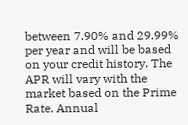between 7.90% and 29.99% per year and will be based on your credit history. The APR will vary with the market based on the Prime Rate. Annual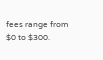fees range from $0 to $300.